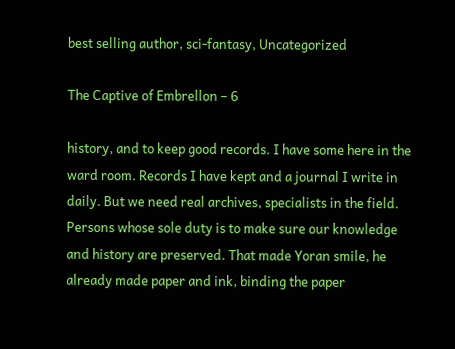best selling author, sci-fantasy, Uncategorized

The Captive of Embrellon – 6

history, and to keep good records. I have some here in the ward room. Records I have kept and a journal I write in daily. But we need real archives, specialists in the field. Persons whose sole duty is to make sure our knowledge and history are preserved. That made Yoran smile, he already made paper and ink, binding the paper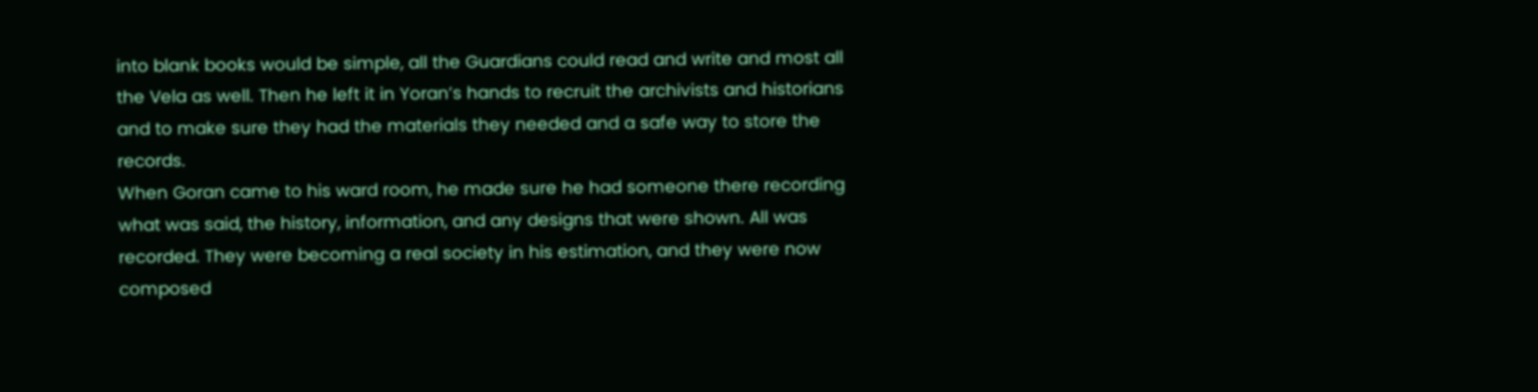into blank books would be simple, all the Guardians could read and write and most all the Vela as well. Then he left it in Yoran’s hands to recruit the archivists and historians and to make sure they had the materials they needed and a safe way to store the records.
When Goran came to his ward room, he made sure he had someone there recording what was said, the history, information, and any designs that were shown. All was recorded. They were becoming a real society in his estimation, and they were now composed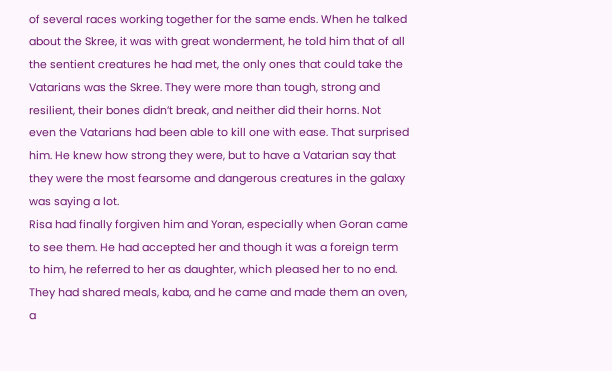of several races working together for the same ends. When he talked about the Skree, it was with great wonderment, he told him that of all the sentient creatures he had met, the only ones that could take the Vatarians was the Skree. They were more than tough, strong and resilient, their bones didn’t break, and neither did their horns. Not even the Vatarians had been able to kill one with ease. That surprised him. He knew how strong they were, but to have a Vatarian say that they were the most fearsome and dangerous creatures in the galaxy was saying a lot.
Risa had finally forgiven him and Yoran, especially when Goran came to see them. He had accepted her and though it was a foreign term to him, he referred to her as daughter, which pleased her to no end. They had shared meals, kaba, and he came and made them an oven, a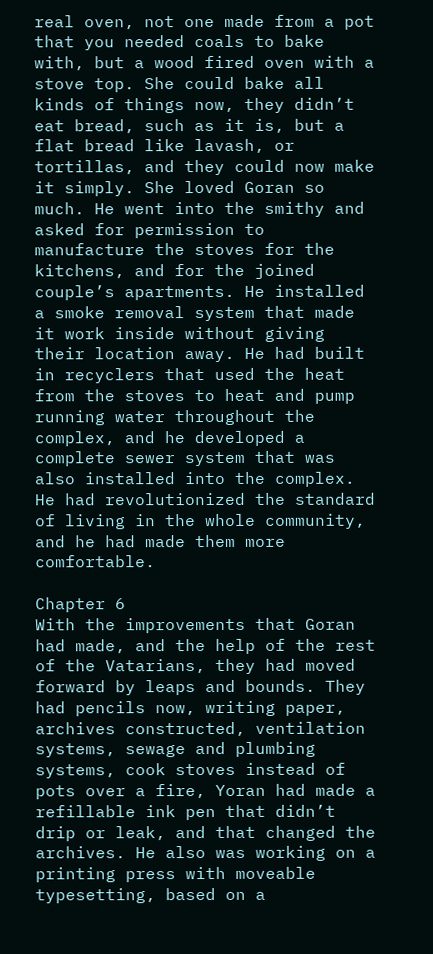real oven, not one made from a pot that you needed coals to bake with, but a wood fired oven with a stove top. She could bake all kinds of things now, they didn’t eat bread, such as it is, but a flat bread like lavash, or tortillas, and they could now make it simply. She loved Goran so much. He went into the smithy and asked for permission to manufacture the stoves for the kitchens, and for the joined couple’s apartments. He installed a smoke removal system that made it work inside without giving their location away. He had built in recyclers that used the heat from the stoves to heat and pump running water throughout the complex, and he developed a complete sewer system that was also installed into the complex. He had revolutionized the standard of living in the whole community, and he had made them more comfortable.

Chapter 6
With the improvements that Goran had made, and the help of the rest of the Vatarians, they had moved forward by leaps and bounds. They had pencils now, writing paper, archives constructed, ventilation systems, sewage and plumbing systems, cook stoves instead of pots over a fire, Yoran had made a refillable ink pen that didn’t drip or leak, and that changed the archives. He also was working on a printing press with moveable typesetting, based on a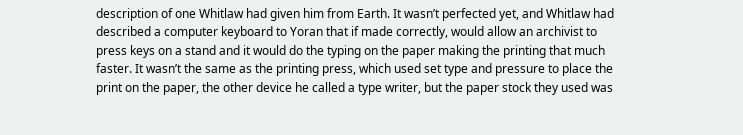description of one Whitlaw had given him from Earth. It wasn’t perfected yet, and Whitlaw had described a computer keyboard to Yoran that if made correctly, would allow an archivist to press keys on a stand and it would do the typing on the paper making the printing that much faster. It wasn’t the same as the printing press, which used set type and pressure to place the print on the paper, the other device he called a type writer, but the paper stock they used was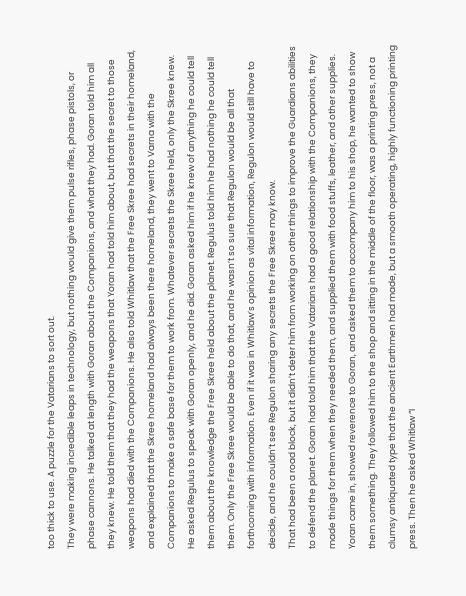too thick to use. A puzzle for the Vatarians to sort out.
They were making incredible leaps in technology, but nothing would give them pulse rifles, phase pistols, or phase cannons. He talked at length with Goran about the Companions, and what they had. Goran told him all they knew. He told them that they had the weapons that Yoran had told him about, but that the secret to those weapons had died with the Companions. He also told Whitlaw that the Free Skree had secrets in their homeland, and explained that the Skree homeland had always been there homeland, they went to Varna with the Companions to make a safe base for them to work from. Whatever secrets the Skree held, only the Skree knew. He asked Regulus to speak with Goran openly, and he did. Goran asked him if he knew of anything he could tell them about the knowledge the Free Skree held about the planet. Regulus told him he had nothing he could tell them. Only the Free Skree would be able to do that, and he wasn’t so sure that Regulon would be all that forthcoming with information. Even if it was in Whitlaw’s opinion as vital information, Regulon would still have to decide, and he couldn’t see Regulon sharing any secrets the Free Skree may know.
That had been a road block, but it didn’t deter him from working on other things to improve the Guardians abilities to defend the planet. Goran had told him that the Vatarians had a good relationship with the Companions, they made things for them when they needed them, and supplied them with food stuffs, leather, and other supplies. Yoran came in, showed reverence to Goran, and asked them to accompany him to his shop, he wanted to show them something. They followed him to the shop and sitting in the middle of the floor, was a printing press, not a clumsy antiquated type that the ancient Earthmen had made, but a smooth operating, highly functioning printing press. Then he asked Whitlaw “I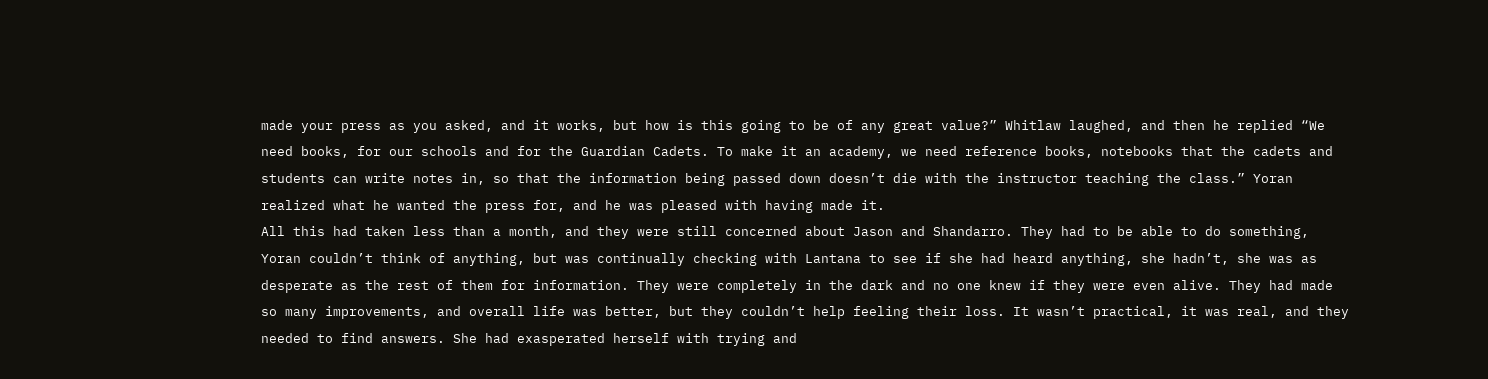made your press as you asked, and it works, but how is this going to be of any great value?” Whitlaw laughed, and then he replied “We need books, for our schools and for the Guardian Cadets. To make it an academy, we need reference books, notebooks that the cadets and students can write notes in, so that the information being passed down doesn’t die with the instructor teaching the class.” Yoran realized what he wanted the press for, and he was pleased with having made it.
All this had taken less than a month, and they were still concerned about Jason and Shandarro. They had to be able to do something, Yoran couldn’t think of anything, but was continually checking with Lantana to see if she had heard anything, she hadn’t, she was as desperate as the rest of them for information. They were completely in the dark and no one knew if they were even alive. They had made so many improvements, and overall life was better, but they couldn’t help feeling their loss. It wasn’t practical, it was real, and they needed to find answers. She had exasperated herself with trying and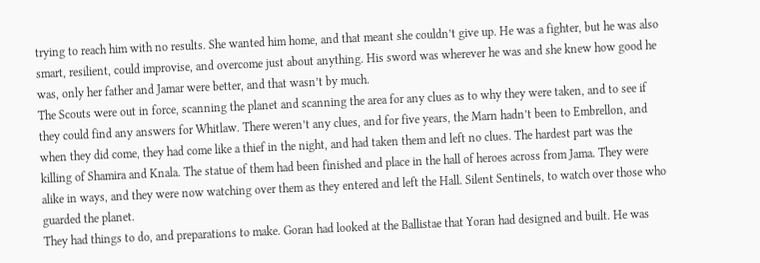trying to reach him with no results. She wanted him home, and that meant she couldn’t give up. He was a fighter, but he was also smart, resilient, could improvise, and overcome just about anything. His sword was wherever he was and she knew how good he was, only her father and Jamar were better, and that wasn’t by much.
The Scouts were out in force, scanning the planet and scanning the area for any clues as to why they were taken, and to see if they could find any answers for Whitlaw. There weren’t any clues, and for five years, the Marn hadn’t been to Embrellon, and when they did come, they had come like a thief in the night, and had taken them and left no clues. The hardest part was the killing of Shamira and Knala. The statue of them had been finished and place in the hall of heroes across from Jama. They were alike in ways, and they were now watching over them as they entered and left the Hall. Silent Sentinels, to watch over those who guarded the planet.
They had things to do, and preparations to make. Goran had looked at the Ballistae that Yoran had designed and built. He was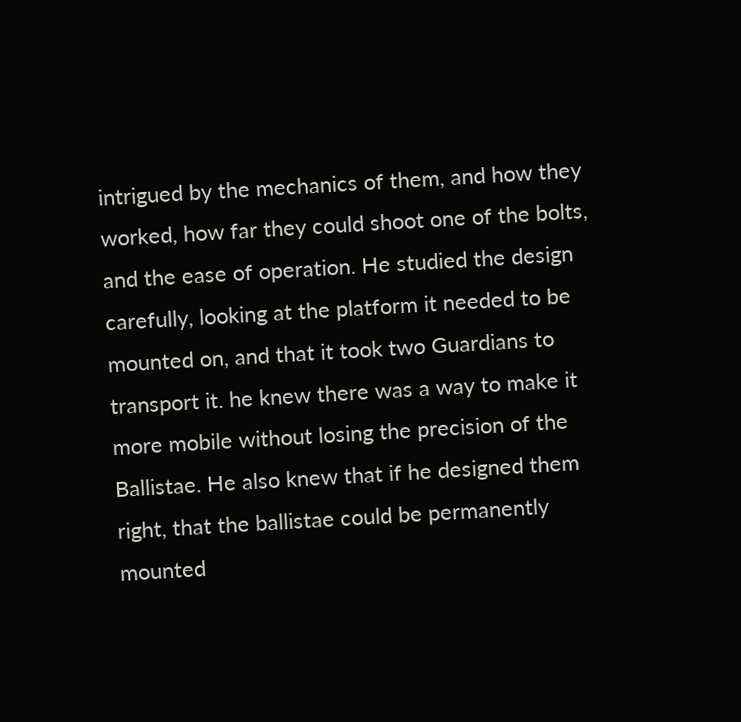intrigued by the mechanics of them, and how they worked, how far they could shoot one of the bolts, and the ease of operation. He studied the design carefully, looking at the platform it needed to be mounted on, and that it took two Guardians to transport it. he knew there was a way to make it more mobile without losing the precision of the Ballistae. He also knew that if he designed them right, that the ballistae could be permanently mounted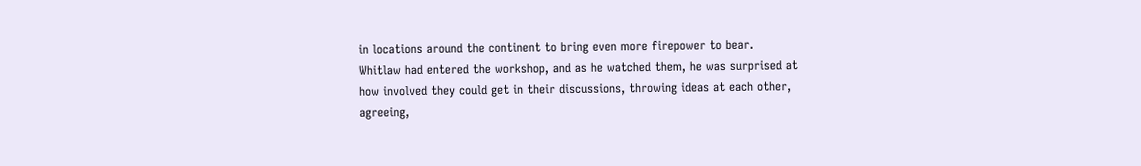in locations around the continent to bring even more firepower to bear.
Whitlaw had entered the workshop, and as he watched them, he was surprised at how involved they could get in their discussions, throwing ideas at each other, agreeing,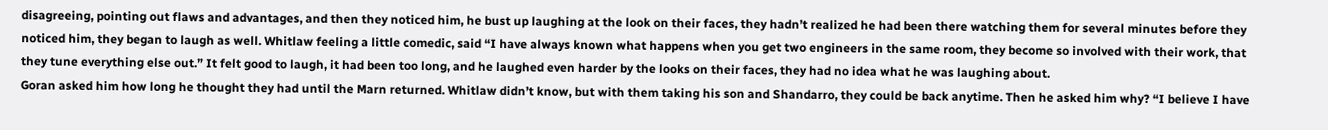disagreeing, pointing out flaws and advantages, and then they noticed him, he bust up laughing at the look on their faces, they hadn’t realized he had been there watching them for several minutes before they noticed him, they began to laugh as well. Whitlaw feeling a little comedic, said “I have always known what happens when you get two engineers in the same room, they become so involved with their work, that they tune everything else out.” It felt good to laugh, it had been too long, and he laughed even harder by the looks on their faces, they had no idea what he was laughing about.
Goran asked him how long he thought they had until the Marn returned. Whitlaw didn’t know, but with them taking his son and Shandarro, they could be back anytime. Then he asked him why? “I believe I have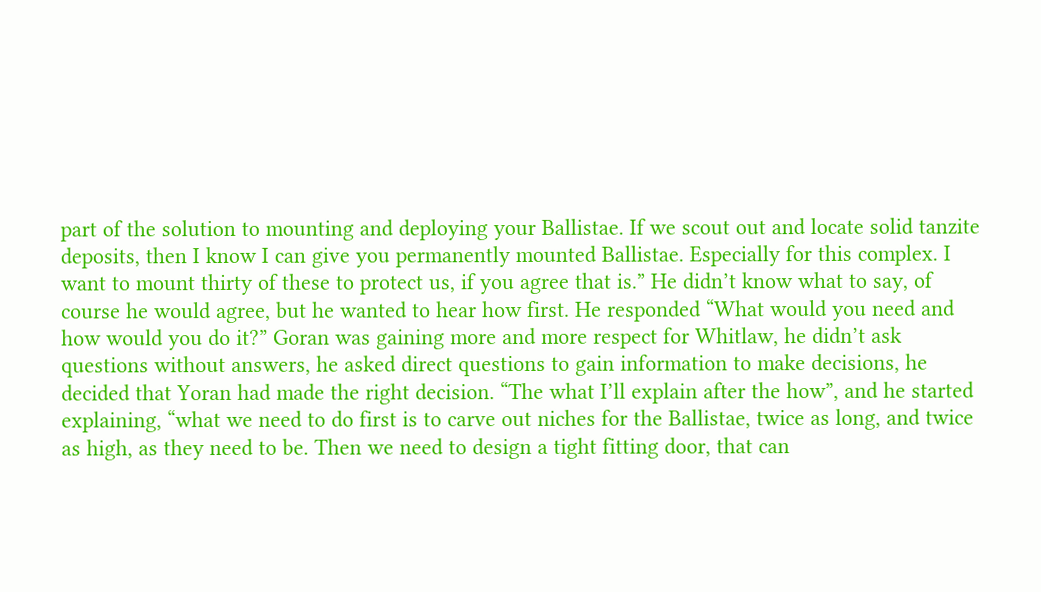part of the solution to mounting and deploying your Ballistae. If we scout out and locate solid tanzite deposits, then I know I can give you permanently mounted Ballistae. Especially for this complex. I want to mount thirty of these to protect us, if you agree that is.” He didn’t know what to say, of course he would agree, but he wanted to hear how first. He responded “What would you need and how would you do it?” Goran was gaining more and more respect for Whitlaw, he didn’t ask questions without answers, he asked direct questions to gain information to make decisions, he decided that Yoran had made the right decision. “The what I’ll explain after the how”, and he started explaining, “what we need to do first is to carve out niches for the Ballistae, twice as long, and twice as high, as they need to be. Then we need to design a tight fitting door, that can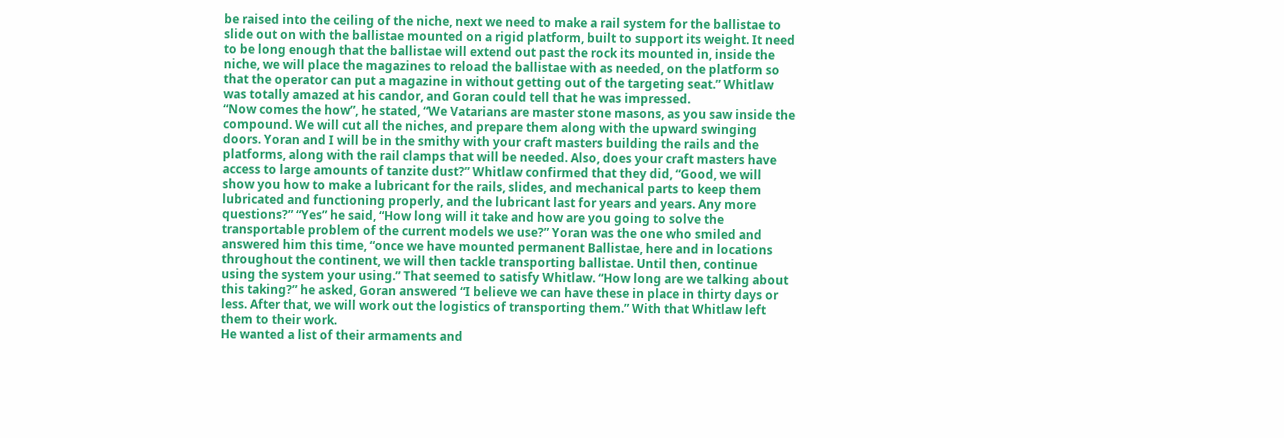be raised into the ceiling of the niche, next we need to make a rail system for the ballistae to slide out on with the ballistae mounted on a rigid platform, built to support its weight. It need to be long enough that the ballistae will extend out past the rock its mounted in, inside the niche, we will place the magazines to reload the ballistae with as needed, on the platform so that the operator can put a magazine in without getting out of the targeting seat.” Whitlaw was totally amazed at his candor, and Goran could tell that he was impressed.
“Now comes the how”, he stated, “We Vatarians are master stone masons, as you saw inside the compound. We will cut all the niches, and prepare them along with the upward swinging doors. Yoran and I will be in the smithy with your craft masters building the rails and the platforms, along with the rail clamps that will be needed. Also, does your craft masters have access to large amounts of tanzite dust?” Whitlaw confirmed that they did, “Good, we will show you how to make a lubricant for the rails, slides, and mechanical parts to keep them lubricated and functioning properly, and the lubricant last for years and years. Any more questions?” “Yes” he said, “How long will it take and how are you going to solve the transportable problem of the current models we use?” Yoran was the one who smiled and answered him this time, “once we have mounted permanent Ballistae, here and in locations throughout the continent, we will then tackle transporting ballistae. Until then, continue using the system your using.” That seemed to satisfy Whitlaw. “How long are we talking about this taking?” he asked, Goran answered “I believe we can have these in place in thirty days or less. After that, we will work out the logistics of transporting them.” With that Whitlaw left them to their work.
He wanted a list of their armaments and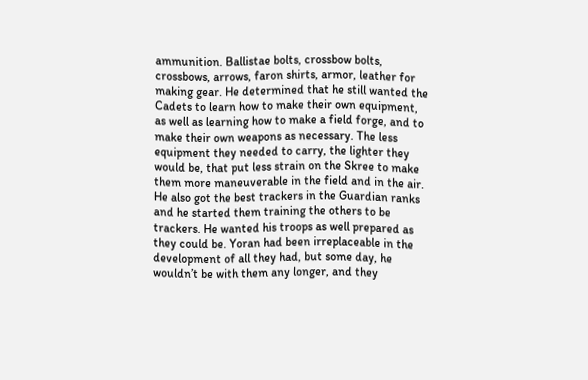ammunition. Ballistae bolts, crossbow bolts, crossbows, arrows, faron shirts, armor, leather for making gear. He determined that he still wanted the Cadets to learn how to make their own equipment, as well as learning how to make a field forge, and to make their own weapons as necessary. The less equipment they needed to carry, the lighter they would be, that put less strain on the Skree to make them more maneuverable in the field and in the air. He also got the best trackers in the Guardian ranks and he started them training the others to be trackers. He wanted his troops as well prepared as they could be. Yoran had been irreplaceable in the development of all they had, but some day, he wouldn’t be with them any longer, and they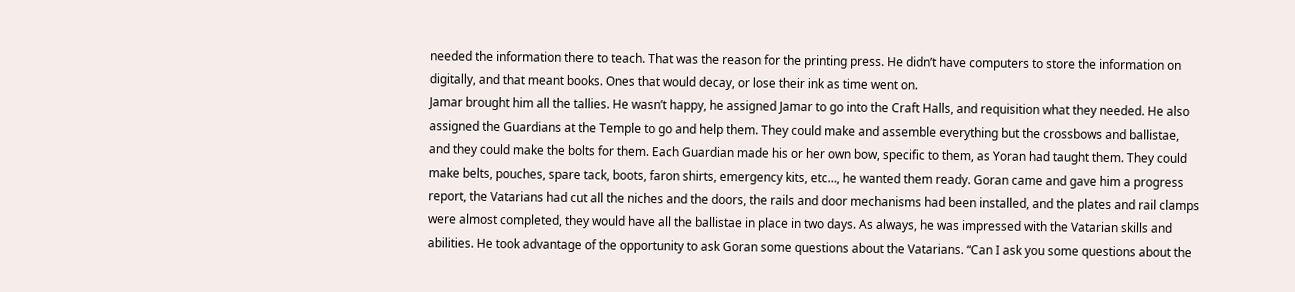needed the information there to teach. That was the reason for the printing press. He didn’t have computers to store the information on digitally, and that meant books. Ones that would decay, or lose their ink as time went on.
Jamar brought him all the tallies. He wasn’t happy, he assigned Jamar to go into the Craft Halls, and requisition what they needed. He also assigned the Guardians at the Temple to go and help them. They could make and assemble everything but the crossbows and ballistae, and they could make the bolts for them. Each Guardian made his or her own bow, specific to them, as Yoran had taught them. They could make belts, pouches, spare tack, boots, faron shirts, emergency kits, etc…, he wanted them ready. Goran came and gave him a progress report, the Vatarians had cut all the niches and the doors, the rails and door mechanisms had been installed, and the plates and rail clamps were almost completed, they would have all the ballistae in place in two days. As always, he was impressed with the Vatarian skills and abilities. He took advantage of the opportunity to ask Goran some questions about the Vatarians. “Can I ask you some questions about the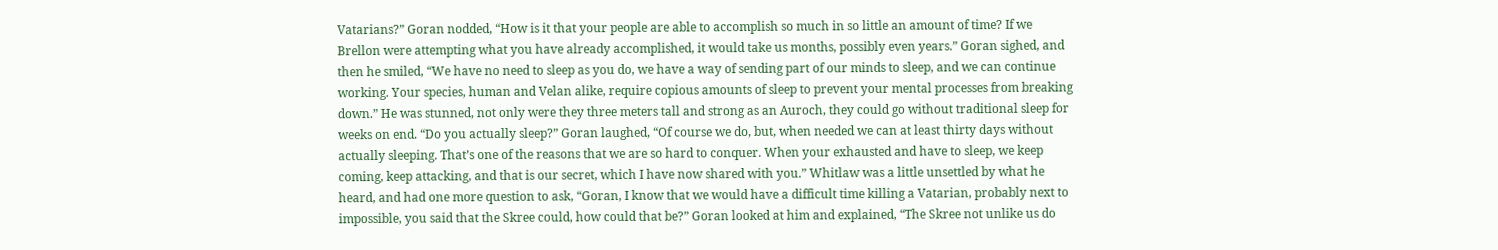Vatarians?” Goran nodded, “How is it that your people are able to accomplish so much in so little an amount of time? If we Brellon were attempting what you have already accomplished, it would take us months, possibly even years.” Goran sighed, and then he smiled, “We have no need to sleep as you do, we have a way of sending part of our minds to sleep, and we can continue working. Your species, human and Velan alike, require copious amounts of sleep to prevent your mental processes from breaking down.” He was stunned, not only were they three meters tall and strong as an Auroch, they could go without traditional sleep for weeks on end. “Do you actually sleep?” Goran laughed, “Of course we do, but, when needed we can at least thirty days without actually sleeping. That’s one of the reasons that we are so hard to conquer. When your exhausted and have to sleep, we keep coming, keep attacking, and that is our secret, which I have now shared with you.” Whitlaw was a little unsettled by what he heard, and had one more question to ask, “Goran, I know that we would have a difficult time killing a Vatarian, probably next to impossible, you said that the Skree could, how could that be?” Goran looked at him and explained, “The Skree not unlike us do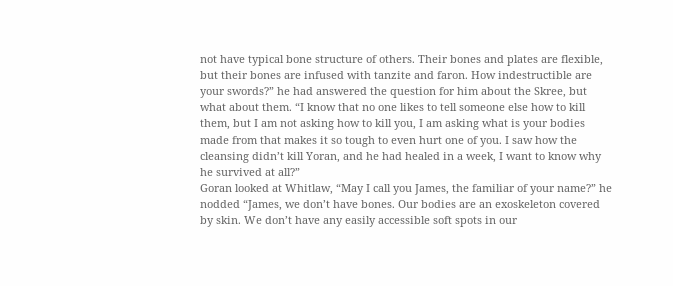not have typical bone structure of others. Their bones and plates are flexible, but their bones are infused with tanzite and faron. How indestructible are your swords?” he had answered the question for him about the Skree, but what about them. “I know that no one likes to tell someone else how to kill them, but I am not asking how to kill you, I am asking what is your bodies made from that makes it so tough to even hurt one of you. I saw how the cleansing didn’t kill Yoran, and he had healed in a week, I want to know why he survived at all?”
Goran looked at Whitlaw, “May I call you James, the familiar of your name?” he nodded “James, we don’t have bones. Our bodies are an exoskeleton covered by skin. We don’t have any easily accessible soft spots in our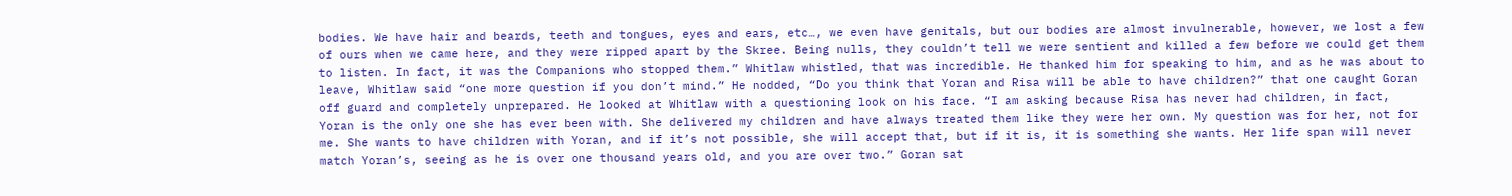bodies. We have hair and beards, teeth and tongues, eyes and ears, etc…, we even have genitals, but our bodies are almost invulnerable, however, we lost a few of ours when we came here, and they were ripped apart by the Skree. Being nulls, they couldn’t tell we were sentient and killed a few before we could get them to listen. In fact, it was the Companions who stopped them.” Whitlaw whistled, that was incredible. He thanked him for speaking to him, and as he was about to leave, Whitlaw said “one more question if you don’t mind.” He nodded, “Do you think that Yoran and Risa will be able to have children?” that one caught Goran off guard and completely unprepared. He looked at Whitlaw with a questioning look on his face. “I am asking because Risa has never had children, in fact, Yoran is the only one she has ever been with. She delivered my children and have always treated them like they were her own. My question was for her, not for me. She wants to have children with Yoran, and if it’s not possible, she will accept that, but if it is, it is something she wants. Her life span will never match Yoran’s, seeing as he is over one thousand years old, and you are over two.” Goran sat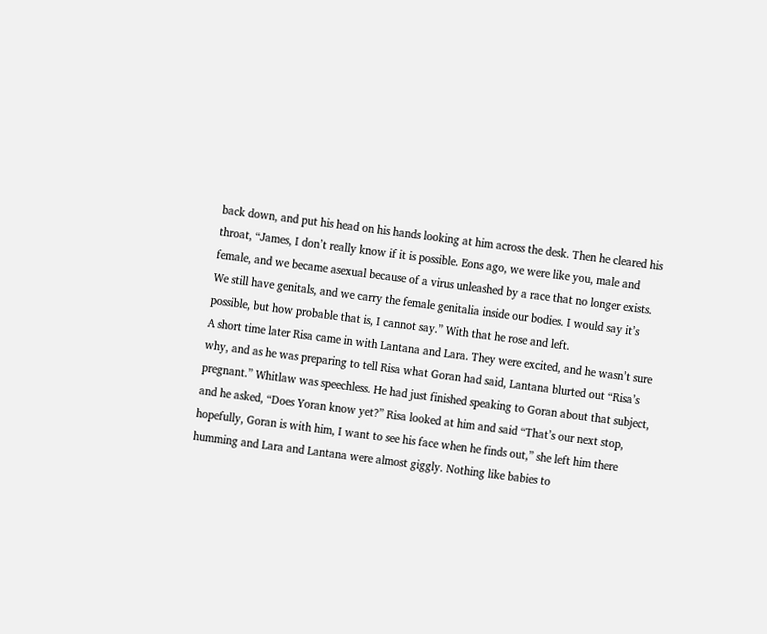back down, and put his head on his hands looking at him across the desk. Then he cleared his throat, “James, I don’t really know if it is possible. Eons ago, we were like you, male and female, and we became asexual because of a virus unleashed by a race that no longer exists. We still have genitals, and we carry the female genitalia inside our bodies. I would say it’s possible, but how probable that is, I cannot say.” With that he rose and left.
A short time later Risa came in with Lantana and Lara. They were excited, and he wasn’t sure why, and as he was preparing to tell Risa what Goran had said, Lantana blurted out “Risa’s pregnant.” Whitlaw was speechless. He had just finished speaking to Goran about that subject, and he asked, “Does Yoran know yet?” Risa looked at him and said “That’s our next stop, hopefully, Goran is with him, I want to see his face when he finds out,” she left him there humming and Lara and Lantana were almost giggly. Nothing like babies to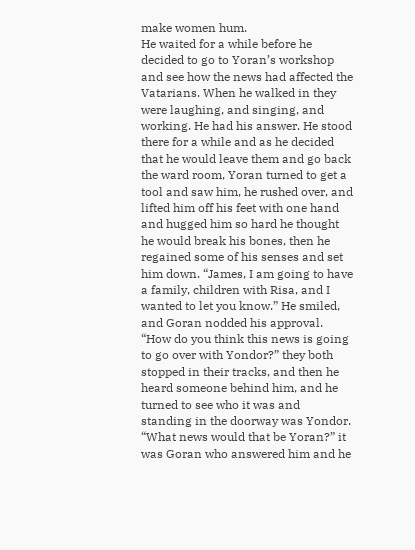make women hum.
He waited for a while before he decided to go to Yoran’s workshop and see how the news had affected the Vatarians. When he walked in they were laughing, and singing, and working. He had his answer. He stood there for a while and as he decided that he would leave them and go back the ward room, Yoran turned to get a tool and saw him, he rushed over, and lifted him off his feet with one hand and hugged him so hard he thought he would break his bones, then he regained some of his senses and set him down. “James, I am going to have a family, children with Risa, and I wanted to let you know.” He smiled, and Goran nodded his approval. “How do you think this news is going to go over with Yondor?” they both stopped in their tracks, and then he heard someone behind him, and he turned to see who it was and standing in the doorway was Yondor. “What news would that be Yoran?” it was Goran who answered him and he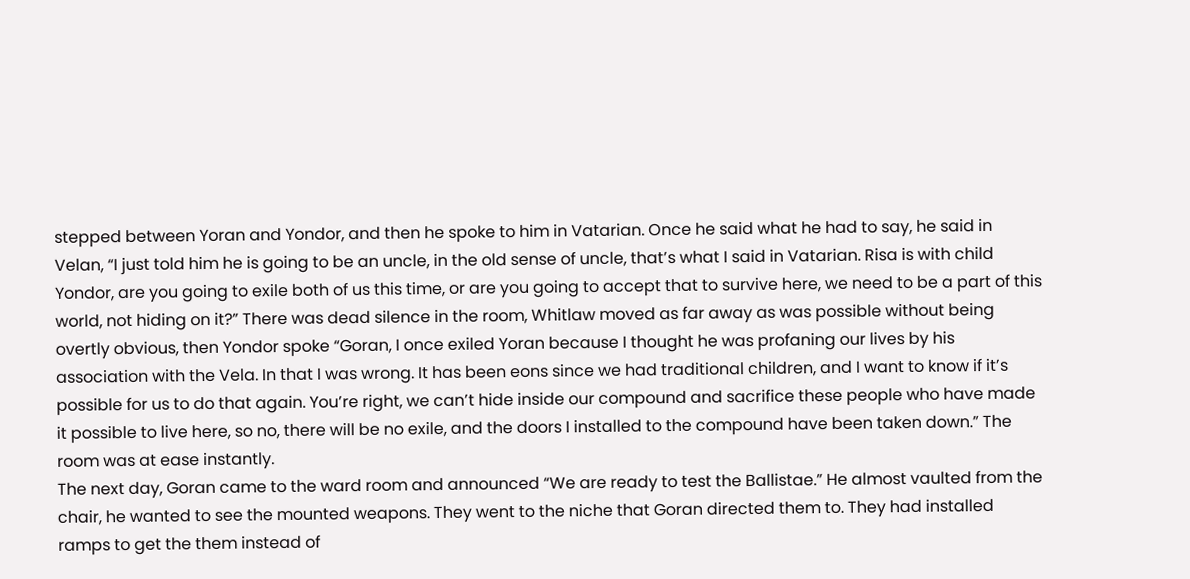stepped between Yoran and Yondor, and then he spoke to him in Vatarian. Once he said what he had to say, he said in Velan, “I just told him he is going to be an uncle, in the old sense of uncle, that’s what I said in Vatarian. Risa is with child Yondor, are you going to exile both of us this time, or are you going to accept that to survive here, we need to be a part of this world, not hiding on it?” There was dead silence in the room, Whitlaw moved as far away as was possible without being overtly obvious, then Yondor spoke “Goran, I once exiled Yoran because I thought he was profaning our lives by his association with the Vela. In that I was wrong. It has been eons since we had traditional children, and I want to know if it’s possible for us to do that again. You’re right, we can’t hide inside our compound and sacrifice these people who have made it possible to live here, so no, there will be no exile, and the doors I installed to the compound have been taken down.” The room was at ease instantly.
The next day, Goran came to the ward room and announced “We are ready to test the Ballistae.” He almost vaulted from the chair, he wanted to see the mounted weapons. They went to the niche that Goran directed them to. They had installed ramps to get the them instead of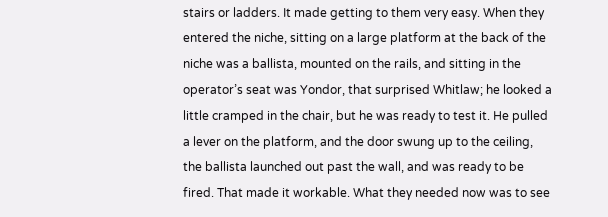stairs or ladders. It made getting to them very easy. When they entered the niche, sitting on a large platform at the back of the niche was a ballista, mounted on the rails, and sitting in the operator’s seat was Yondor, that surprised Whitlaw; he looked a little cramped in the chair, but he was ready to test it. He pulled a lever on the platform, and the door swung up to the ceiling, the ballista launched out past the wall, and was ready to be fired. That made it workable. What they needed now was to see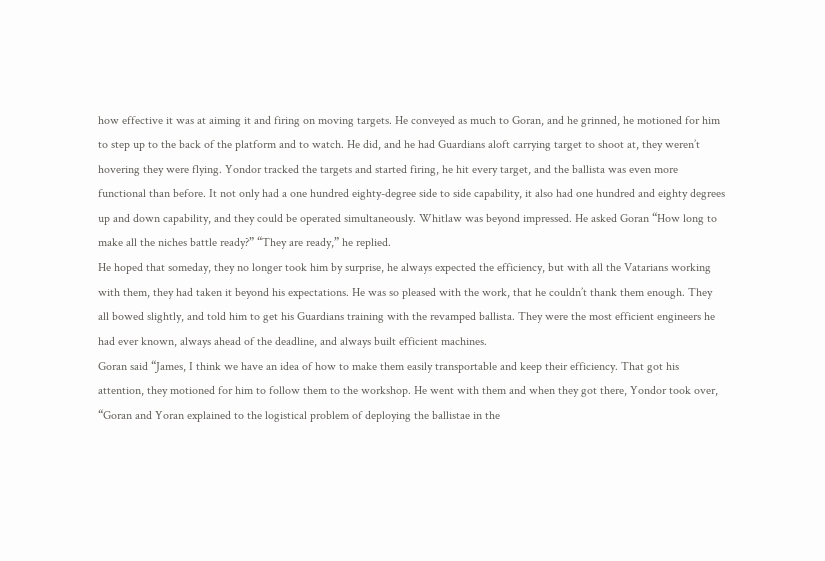how effective it was at aiming it and firing on moving targets. He conveyed as much to Goran, and he grinned, he motioned for him to step up to the back of the platform and to watch. He did, and he had Guardians aloft carrying target to shoot at, they weren’t hovering they were flying. Yondor tracked the targets and started firing, he hit every target, and the ballista was even more functional than before. It not only had a one hundred eighty-degree side to side capability, it also had one hundred and eighty degrees up and down capability, and they could be operated simultaneously. Whitlaw was beyond impressed. He asked Goran “How long to make all the niches battle ready?” “They are ready,” he replied.
He hoped that someday, they no longer took him by surprise, he always expected the efficiency, but with all the Vatarians working with them, they had taken it beyond his expectations. He was so pleased with the work, that he couldn’t thank them enough. They all bowed slightly, and told him to get his Guardians training with the revamped ballista. They were the most efficient engineers he had ever known, always ahead of the deadline, and always built efficient machines.
Goran said “James, I think we have an idea of how to make them easily transportable and keep their efficiency. That got his attention, they motioned for him to follow them to the workshop. He went with them and when they got there, Yondor took over, “Goran and Yoran explained to the logistical problem of deploying the ballistae in the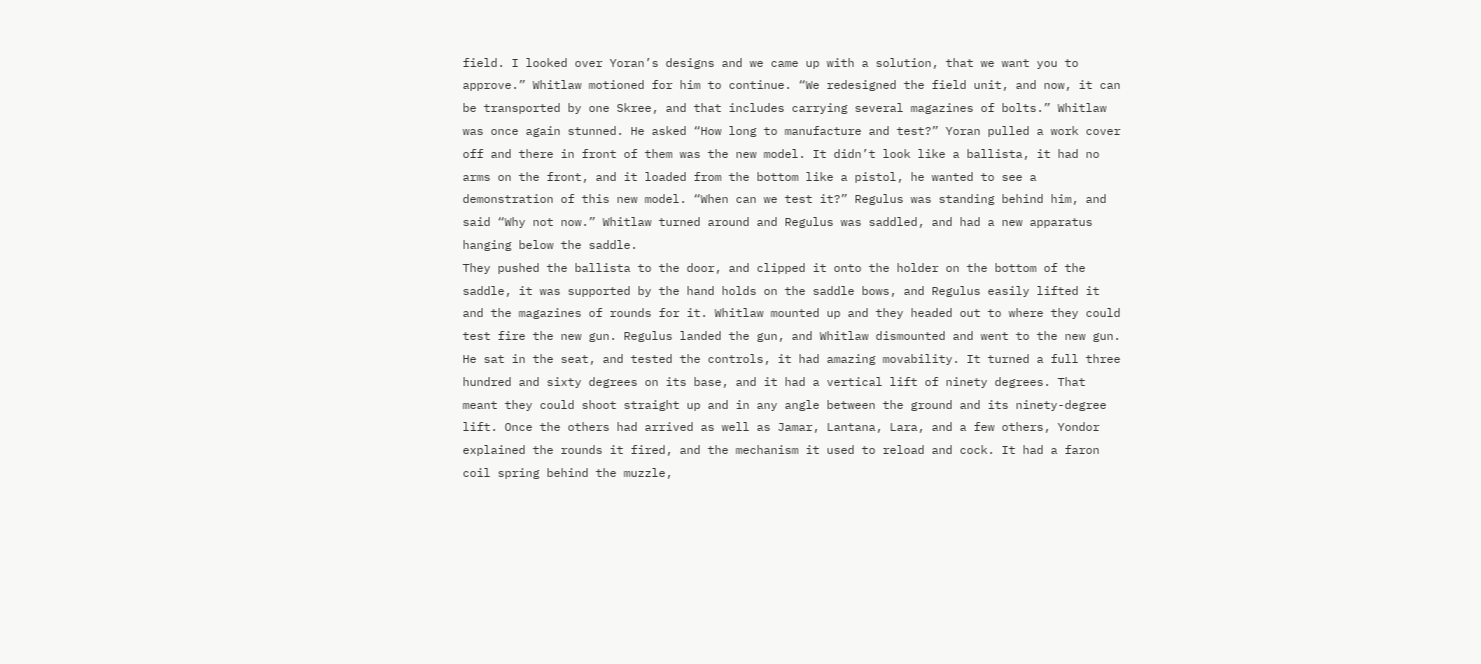field. I looked over Yoran’s designs and we came up with a solution, that we want you to approve.” Whitlaw motioned for him to continue. “We redesigned the field unit, and now, it can be transported by one Skree, and that includes carrying several magazines of bolts.” Whitlaw was once again stunned. He asked “How long to manufacture and test?” Yoran pulled a work cover off and there in front of them was the new model. It didn’t look like a ballista, it had no arms on the front, and it loaded from the bottom like a pistol, he wanted to see a demonstration of this new model. “When can we test it?” Regulus was standing behind him, and said “Why not now.” Whitlaw turned around and Regulus was saddled, and had a new apparatus hanging below the saddle.
They pushed the ballista to the door, and clipped it onto the holder on the bottom of the saddle, it was supported by the hand holds on the saddle bows, and Regulus easily lifted it and the magazines of rounds for it. Whitlaw mounted up and they headed out to where they could test fire the new gun. Regulus landed the gun, and Whitlaw dismounted and went to the new gun. He sat in the seat, and tested the controls, it had amazing movability. It turned a full three hundred and sixty degrees on its base, and it had a vertical lift of ninety degrees. That meant they could shoot straight up and in any angle between the ground and its ninety-degree lift. Once the others had arrived as well as Jamar, Lantana, Lara, and a few others, Yondor explained the rounds it fired, and the mechanism it used to reload and cock. It had a faron coil spring behind the muzzle,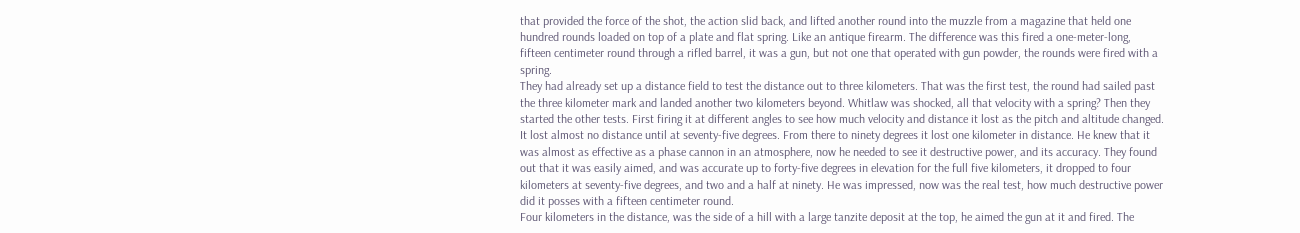that provided the force of the shot, the action slid back, and lifted another round into the muzzle from a magazine that held one hundred rounds loaded on top of a plate and flat spring. Like an antique firearm. The difference was this fired a one-meter-long, fifteen centimeter round through a rifled barrel, it was a gun, but not one that operated with gun powder, the rounds were fired with a spring.
They had already set up a distance field to test the distance out to three kilometers. That was the first test, the round had sailed past the three kilometer mark and landed another two kilometers beyond. Whitlaw was shocked, all that velocity with a spring? Then they started the other tests. First firing it at different angles to see how much velocity and distance it lost as the pitch and altitude changed. It lost almost no distance until at seventy-five degrees. From there to ninety degrees it lost one kilometer in distance. He knew that it was almost as effective as a phase cannon in an atmosphere, now he needed to see it destructive power, and its accuracy. They found out that it was easily aimed, and was accurate up to forty-five degrees in elevation for the full five kilometers, it dropped to four kilometers at seventy-five degrees, and two and a half at ninety. He was impressed, now was the real test, how much destructive power did it posses with a fifteen centimeter round.
Four kilometers in the distance, was the side of a hill with a large tanzite deposit at the top, he aimed the gun at it and fired. The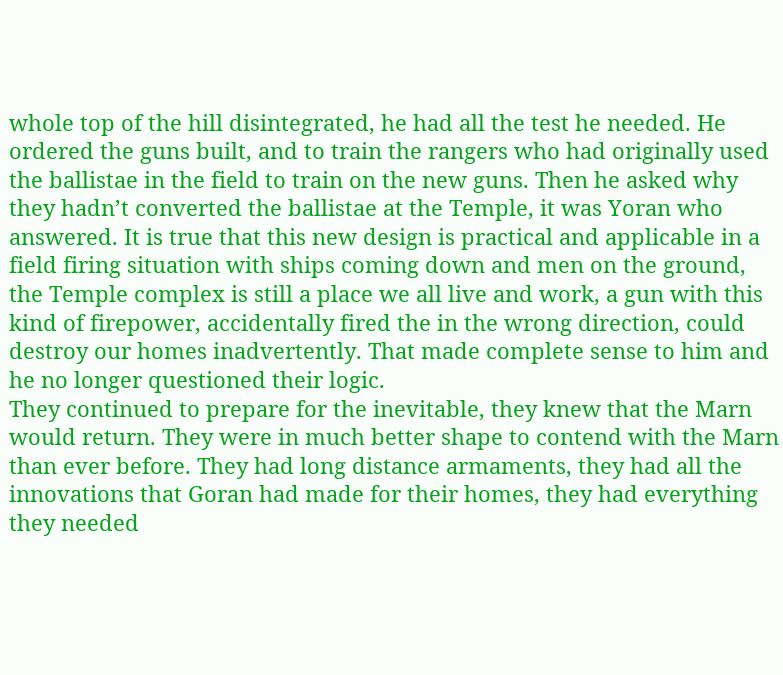whole top of the hill disintegrated, he had all the test he needed. He ordered the guns built, and to train the rangers who had originally used the ballistae in the field to train on the new guns. Then he asked why they hadn’t converted the ballistae at the Temple, it was Yoran who answered. It is true that this new design is practical and applicable in a field firing situation with ships coming down and men on the ground, the Temple complex is still a place we all live and work, a gun with this kind of firepower, accidentally fired the in the wrong direction, could destroy our homes inadvertently. That made complete sense to him and he no longer questioned their logic.
They continued to prepare for the inevitable, they knew that the Marn would return. They were in much better shape to contend with the Marn than ever before. They had long distance armaments, they had all the innovations that Goran had made for their homes, they had everything they needed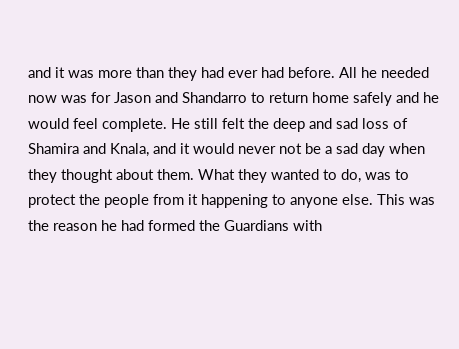and it was more than they had ever had before. All he needed now was for Jason and Shandarro to return home safely and he would feel complete. He still felt the deep and sad loss of Shamira and Knala, and it would never not be a sad day when they thought about them. What they wanted to do, was to protect the people from it happening to anyone else. This was the reason he had formed the Guardians with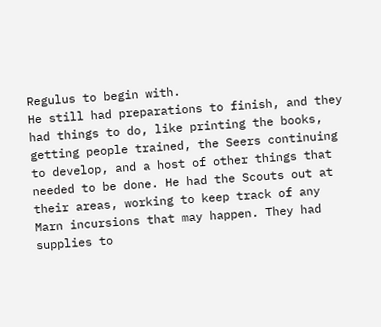Regulus to begin with.
He still had preparations to finish, and they had things to do, like printing the books, getting people trained, the Seers continuing to develop, and a host of other things that needed to be done. He had the Scouts out at their areas, working to keep track of any Marn incursions that may happen. They had supplies to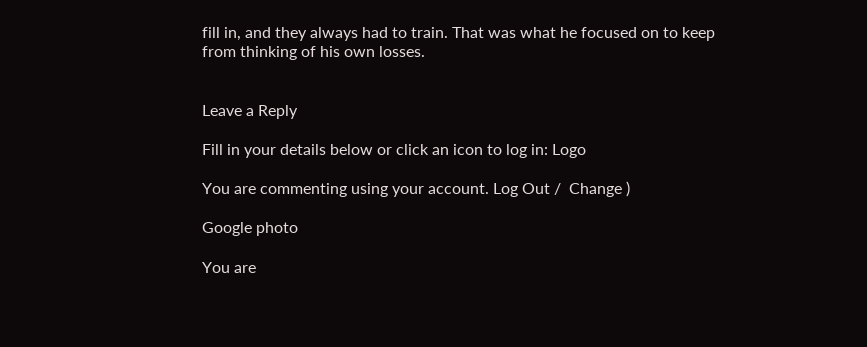fill in, and they always had to train. That was what he focused on to keep from thinking of his own losses.


Leave a Reply

Fill in your details below or click an icon to log in: Logo

You are commenting using your account. Log Out /  Change )

Google photo

You are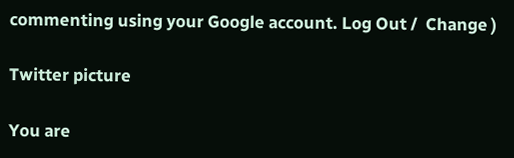commenting using your Google account. Log Out /  Change )

Twitter picture

You are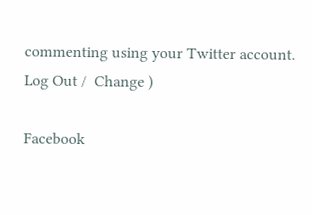commenting using your Twitter account. Log Out /  Change )

Facebook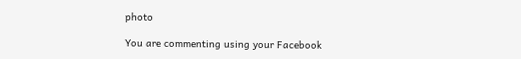photo

You are commenting using your Facebook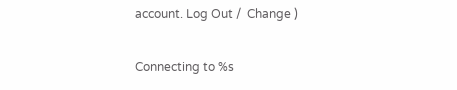account. Log Out /  Change )

Connecting to %s